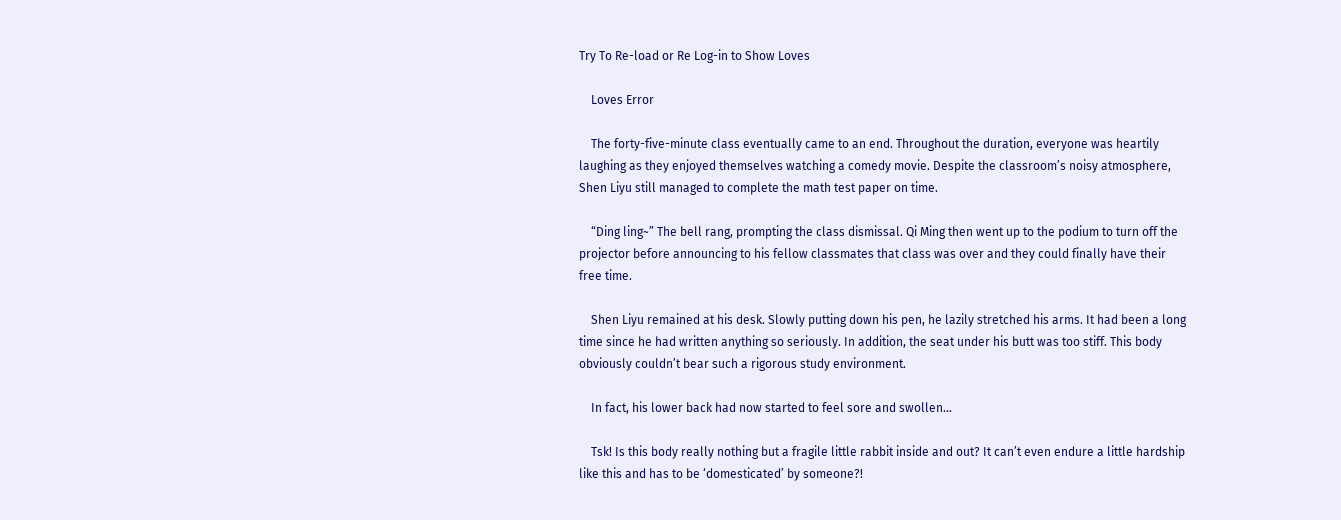Try To Re-load or Re Log-in to Show Loves

    Loves Error

    The forty-five-minute class eventually came to an end. Throughout the duration, everyone was heartily laughing as they enjoyed themselves watching a comedy movie. Despite the classroom’s noisy atmosphere, Shen Liyu still managed to complete the math test paper on time.

    “Ding ling~” The bell rang, prompting the class dismissal. Qi Ming then went up to the podium to turn off the projector before announcing to his fellow classmates that class was over and they could finally have their free time.

    Shen Liyu remained at his desk. Slowly putting down his pen, he lazily stretched his arms. It had been a long time since he had written anything so seriously. In addition, the seat under his butt was too stiff. This body obviously couldn’t bear such a rigorous study environment.

    In fact, his lower back had now started to feel sore and swollen…

    Tsk! Is this body really nothing but a fragile little rabbit inside and out? It can’t even endure a little hardship like this and has to be ‘domesticated’ by someone?!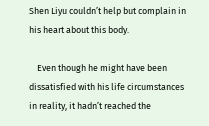Shen Liyu couldn’t help but complain in his heart about this body.

    Even though he might have been dissatisfied with his life circumstances in reality, it hadn’t reached the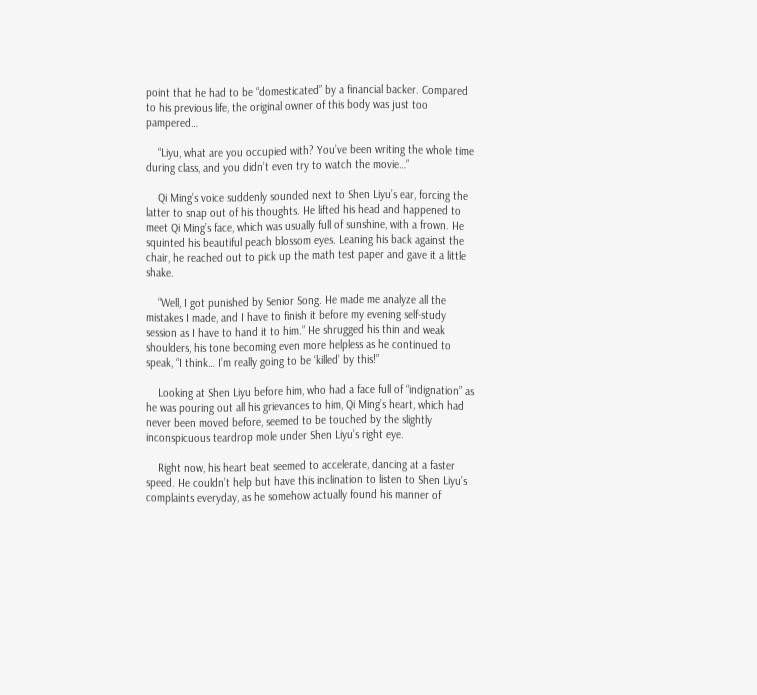point that he had to be “domesticated” by a financial backer. Compared to his previous life, the original owner of this body was just too pampered…

    “Liyu, what are you occupied with? You’ve been writing the whole time during class, and you didn’t even try to watch the movie…”

    Qi Ming’s voice suddenly sounded next to Shen Liyu’s ear, forcing the latter to snap out of his thoughts. He lifted his head and happened to meet Qi Ming’s face, which was usually full of sunshine, with a frown. He squinted his beautiful peach blossom eyes. Leaning his back against the chair, he reached out to pick up the math test paper and gave it a little shake.

    “Well, I got punished by Senior Song. He made me analyze all the mistakes I made, and I have to finish it before my evening self-study session as I have to hand it to him.” He shrugged his thin and weak shoulders, his tone becoming even more helpless as he continued to speak, “I think… I’m really going to be ‘killed’ by this!”

    Looking at Shen Liyu before him, who had a face full of “indignation” as he was pouring out all his grievances to him, Qi Ming’s heart, which had never been moved before, seemed to be touched by the slightly inconspicuous teardrop mole under Shen Liyu’s right eye.

    Right now, his heart beat seemed to accelerate, dancing at a faster speed. He couldn’t help but have this inclination to listen to Shen Liyu’s complaints everyday, as he somehow actually found his manner of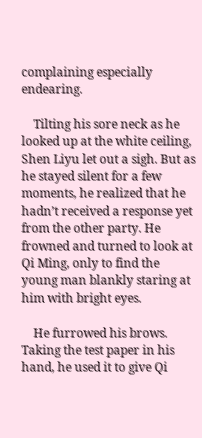complaining especially endearing.

    Tilting his sore neck as he looked up at the white ceiling, Shen Liyu let out a sigh. But as he stayed silent for a few moments, he realized that he hadn’t received a response yet from the other party. He frowned and turned to look at Qi Ming, only to find the young man blankly staring at him with bright eyes.

    He furrowed his brows. Taking the test paper in his hand, he used it to give Qi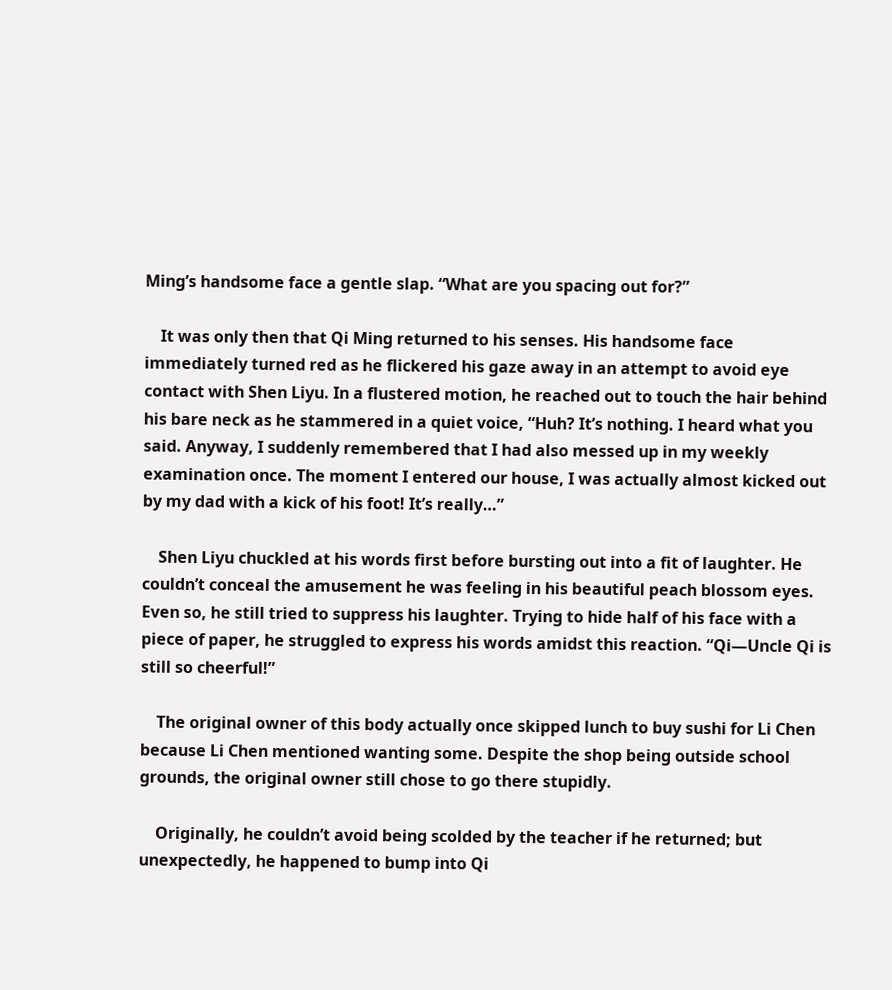Ming’s handsome face a gentle slap. “What are you spacing out for?”

    It was only then that Qi Ming returned to his senses. His handsome face immediately turned red as he flickered his gaze away in an attempt to avoid eye contact with Shen Liyu. In a flustered motion, he reached out to touch the hair behind his bare neck as he stammered in a quiet voice, “Huh? It’s nothing. I heard what you said. Anyway, I suddenly remembered that I had also messed up in my weekly examination once. The moment I entered our house, I was actually almost kicked out by my dad with a kick of his foot! It’s really…”

    Shen Liyu chuckled at his words first before bursting out into a fit of laughter. He couldn’t conceal the amusement he was feeling in his beautiful peach blossom eyes. Even so, he still tried to suppress his laughter. Trying to hide half of his face with a piece of paper, he struggled to express his words amidst this reaction. “Qi—Uncle Qi is still so cheerful!”

    The original owner of this body actually once skipped lunch to buy sushi for Li Chen because Li Chen mentioned wanting some. Despite the shop being outside school grounds, the original owner still chose to go there stupidly.

    Originally, he couldn’t avoid being scolded by the teacher if he returned; but unexpectedly, he happened to bump into Qi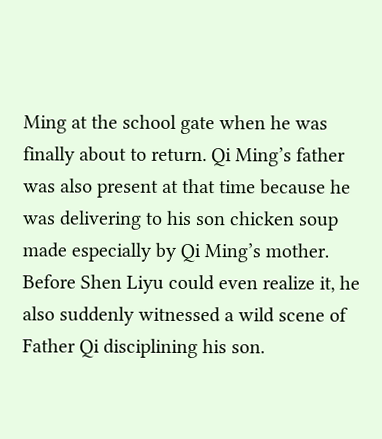Ming at the school gate when he was finally about to return. Qi Ming’s father was also present at that time because he was delivering to his son chicken soup made especially by Qi Ming’s mother. Before Shen Liyu could even realize it, he also suddenly witnessed a wild scene of Father Qi disciplining his son.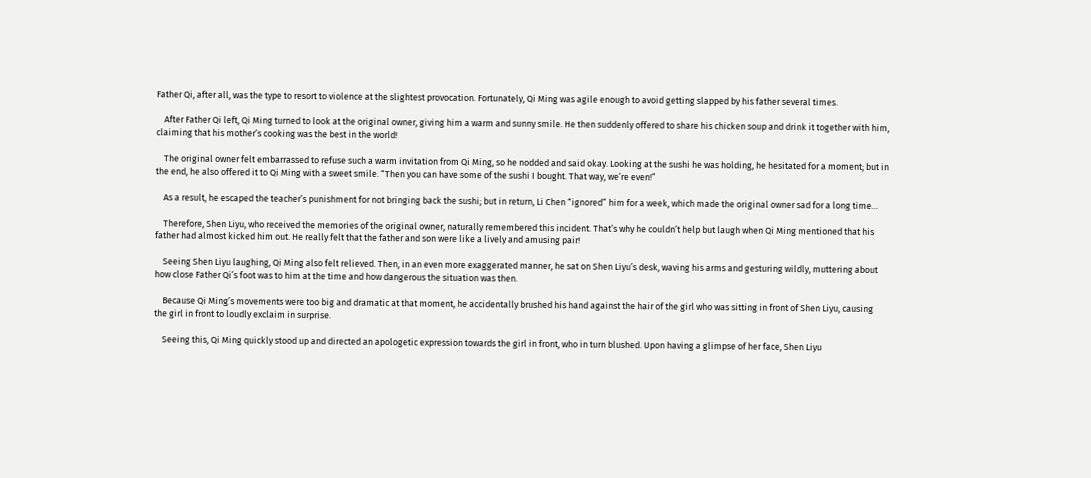Father Qi, after all, was the type to resort to violence at the slightest provocation. Fortunately, Qi Ming was agile enough to avoid getting slapped by his father several times.

    After Father Qi left, Qi Ming turned to look at the original owner, giving him a warm and sunny smile. He then suddenly offered to share his chicken soup and drink it together with him, claiming that his mother’s cooking was the best in the world!

    The original owner felt embarrassed to refuse such a warm invitation from Qi Ming, so he nodded and said okay. Looking at the sushi he was holding, he hesitated for a moment; but in the end, he also offered it to Qi Ming with a sweet smile. “Then you can have some of the sushi I bought. That way, we’re even!”

    As a result, he escaped the teacher’s punishment for not bringing back the sushi; but in return, Li Chen “ignored” him for a week, which made the original owner sad for a long time…

    Therefore, Shen Liyu, who received the memories of the original owner, naturally remembered this incident. That’s why he couldn’t help but laugh when Qi Ming mentioned that his father had almost kicked him out. He really felt that the father and son were like a lively and amusing pair!

    Seeing Shen Liyu laughing, Qi Ming also felt relieved. Then, in an even more exaggerated manner, he sat on Shen Liyu’s desk, waving his arms and gesturing wildly, muttering about how close Father Qi’s foot was to him at the time and how dangerous the situation was then.

    Because Qi Ming’s movements were too big and dramatic at that moment, he accidentally brushed his hand against the hair of the girl who was sitting in front of Shen Liyu, causing the girl in front to loudly exclaim in surprise.

    Seeing this, Qi Ming quickly stood up and directed an apologetic expression towards the girl in front, who in turn blushed. Upon having a glimpse of her face, Shen Liyu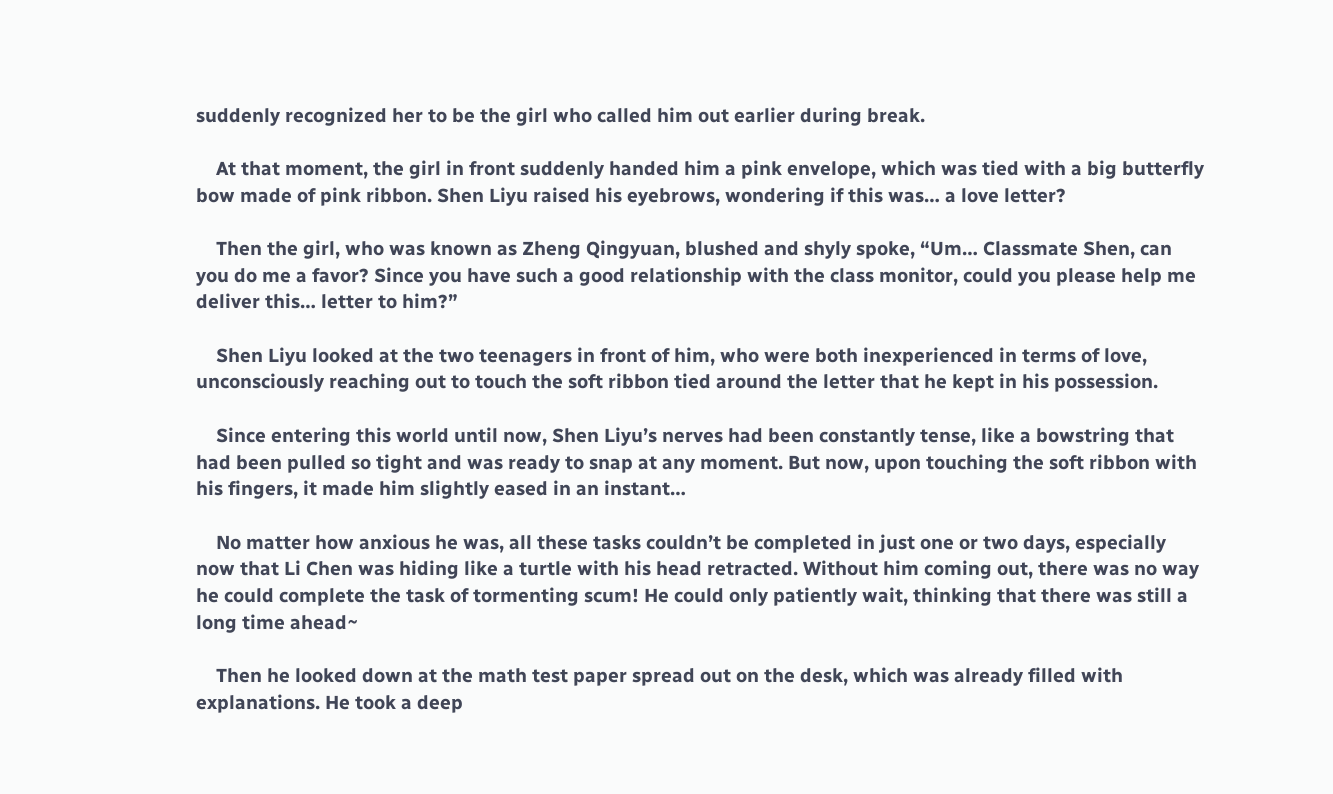suddenly recognized her to be the girl who called him out earlier during break.

    At that moment, the girl in front suddenly handed him a pink envelope, which was tied with a big butterfly bow made of pink ribbon. Shen Liyu raised his eyebrows, wondering if this was… a love letter?

    Then the girl, who was known as Zheng Qingyuan, blushed and shyly spoke, “Um… Classmate Shen, can you do me a favor? Since you have such a good relationship with the class monitor, could you please help me deliver this… letter to him?”

    Shen Liyu looked at the two teenagers in front of him, who were both inexperienced in terms of love, unconsciously reaching out to touch the soft ribbon tied around the letter that he kept in his possession.

    Since entering this world until now, Shen Liyu’s nerves had been constantly tense, like a bowstring that had been pulled so tight and was ready to snap at any moment. But now, upon touching the soft ribbon with his fingers, it made him slightly eased in an instant…

    No matter how anxious he was, all these tasks couldn’t be completed in just one or two days, especially now that Li Chen was hiding like a turtle with his head retracted. Without him coming out, there was no way he could complete the task of tormenting scum! He could only patiently wait, thinking that there was still a long time ahead~

    Then he looked down at the math test paper spread out on the desk, which was already filled with explanations. He took a deep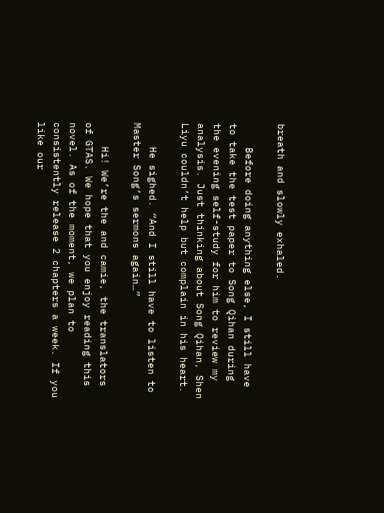breath and slowly exhaled.

    Before doing anything else, I still have to take the test paper to Song Qihan during the evening self-study for him to review my analysis. Just thinking about Song Qihan, Shen Liyu couldn’t help but complain in his heart.

    He sighed. “And I still have to listen to Master Song’s sermons again…”

    Hi! We’re the and camie, the translators of GTAS. We hope that you enjoy reading this novel. As of the moment, we plan to consistently release 2 chapters a week. If you like our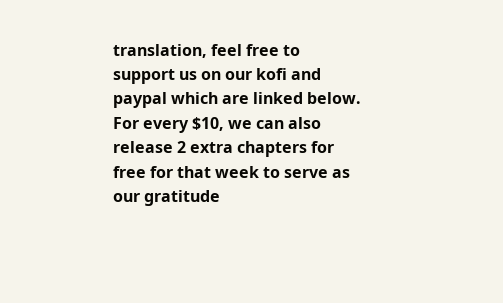translation, feel free to support us on our kofi and paypal which are linked below. For every $10, we can also release 2 extra chapters for free for that week to serve as our gratitude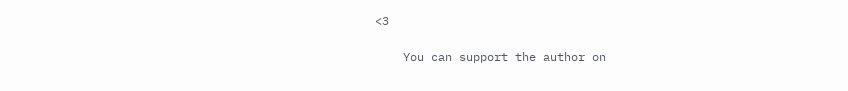<3

    You can support the author on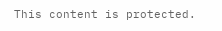This content is protected.